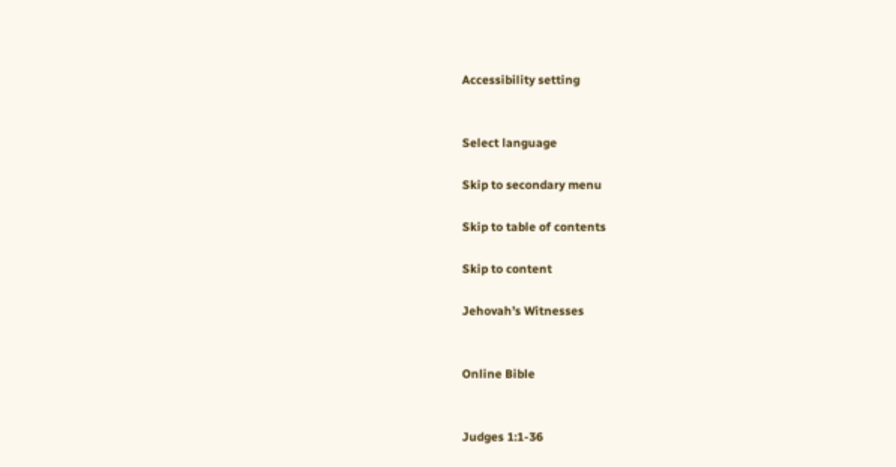Accessibility setting


Select language

Skip to secondary menu

Skip to table of contents

Skip to content

Jehovah’s Witnesses


Online Bible


Judges 1:1-36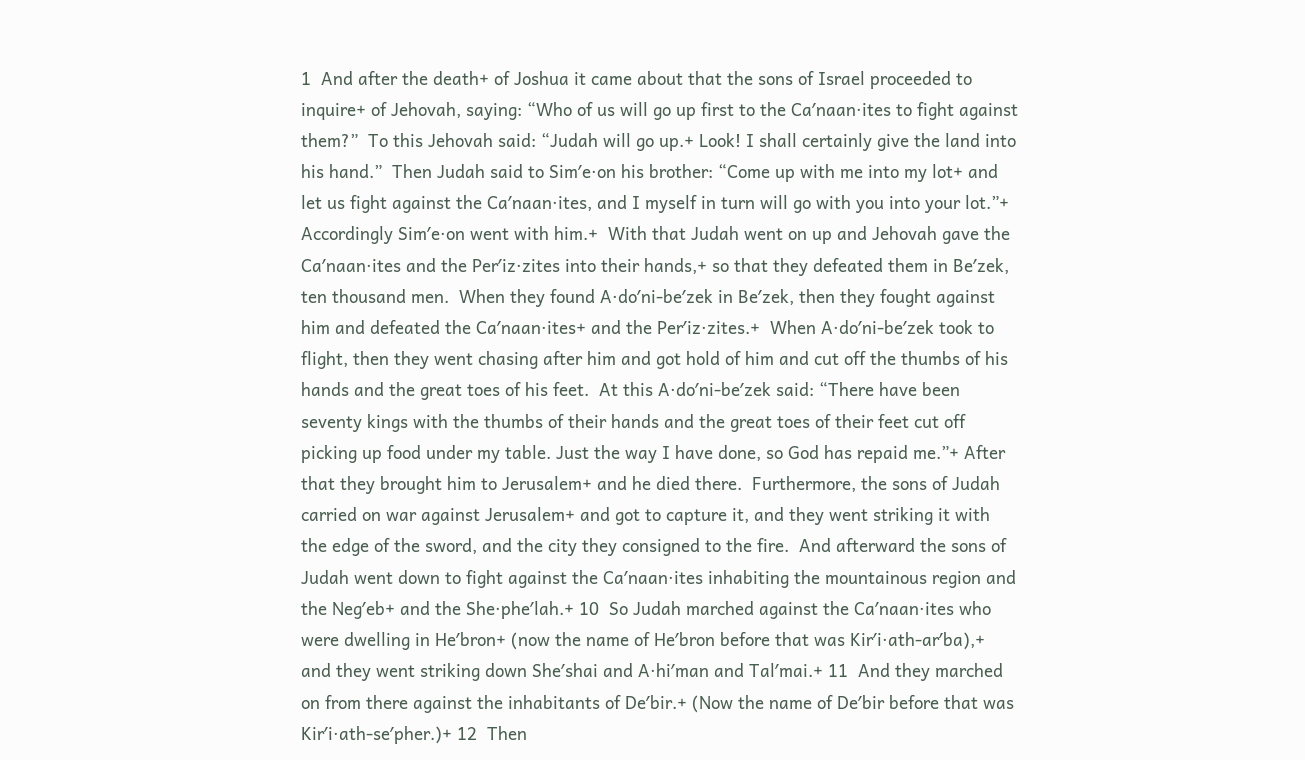1  And after the death+ of Joshua it came about that the sons of Israel proceeded to inquire+ of Jehovah, saying: “Who of us will go up first to the Ca′naan·ites to fight against them?”  To this Jehovah said: “Judah will go up.+ Look! I shall certainly give the land into his hand.”  Then Judah said to Sim′e·on his brother: “Come up with me into my lot+ and let us fight against the Ca′naan·ites, and I myself in turn will go with you into your lot.”+ Accordingly Sim′e·on went with him.+  With that Judah went on up and Jehovah gave the Ca′naan·ites and the Per′iz·zites into their hands,+ so that they defeated them in Be′zek, ten thousand men.  When they found A·do′ni-be′zek in Be′zek, then they fought against him and defeated the Ca′naan·ites+ and the Per′iz·zites.+  When A·do′ni-be′zek took to flight, then they went chasing after him and got hold of him and cut off the thumbs of his hands and the great toes of his feet.  At this A·do′ni-be′zek said: “There have been seventy kings with the thumbs of their hands and the great toes of their feet cut off picking up food under my table. Just the way I have done, so God has repaid me.”+ After that they brought him to Jerusalem+ and he died there.  Furthermore, the sons of Judah carried on war against Jerusalem+ and got to capture it, and they went striking it with the edge of the sword, and the city they consigned to the fire.  And afterward the sons of Judah went down to fight against the Ca′naan·ites inhabiting the mountainous region and the Neg′eb+ and the She·phe′lah.+ 10  So Judah marched against the Ca′naan·ites who were dwelling in He′bron+ (now the name of He′bron before that was Kir′i·ath-ar′ba),+ and they went striking down She′shai and A·hi′man and Tal′mai.+ 11  And they marched on from there against the inhabitants of De′bir.+ (Now the name of De′bir before that was Kir′i·ath-se′pher.)+ 12  Then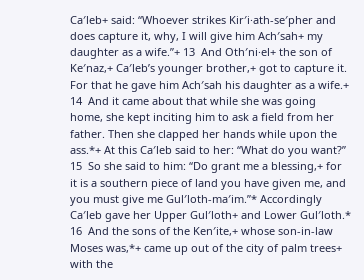Ca′leb+ said: “Whoever strikes Kir′i·ath-se′pher and does capture it, why, I will give him Ach′sah+ my daughter as a wife.”+ 13  And Oth′ni·el+ the son of Ke′naz,+ Ca′leb’s younger brother,+ got to capture it. For that he gave him Ach′sah his daughter as a wife.+ 14  And it came about that while she was going home, she kept inciting him to ask a field from her father. Then she clapped her hands while upon the ass.*+ At this Ca′leb said to her: “What do you want?” 15  So she said to him: “Do grant me a blessing,+ for it is a southern piece of land you have given me, and you must give me Gul′loth-ma′im.”* Accordingly Ca′leb gave her Upper Gul′loth+ and Lower Gul′loth.* 16  And the sons of the Ken′ite,+ whose son-in-law Moses was,*+ came up out of the city of palm trees+ with the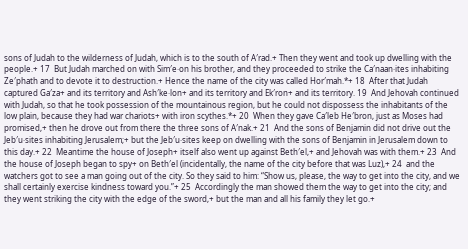sons of Judah to the wilderness of Judah, which is to the south of A′rad.+ Then they went and took up dwelling with the people.+ 17  But Judah marched on with Sim′e·on his brother, and they proceeded to strike the Ca′naan·ites inhabiting Ze′phath and to devote it to destruction.+ Hence the name of the city was called Hor′mah.*+ 18  After that Judah captured Ga′za+ and its territory and Ash′ke·lon+ and its territory and Ek′ron+ and its territory. 19  And Jehovah continued with Judah, so that he took possession of the mountainous region, but he could not dispossess the inhabitants of the low plain, because they had war chariots+ with iron scythes.*+ 20  When they gave Ca′leb He′bron, just as Moses had promised,+ then he drove out from there the three sons of A′nak.+ 21  And the sons of Benjamin did not drive out the Jeb′u·sites inhabiting Jerusalem;+ but the Jeb′u·sites keep on dwelling with the sons of Benjamin in Jerusalem down to this day.+ 22  Meantime the house of Joseph+ itself also went up against Beth′el,+ and Jehovah was with them.+ 23  And the house of Joseph began to spy+ on Beth′el (incidentally, the name of the city before that was Luz),+ 24  and the watchers got to see a man going out of the city. So they said to him: “Show us, please, the way to get into the city, and we shall certainly exercise kindness toward you.”+ 25  Accordingly the man showed them the way to get into the city; and they went striking the city with the edge of the sword,+ but the man and all his family they let go.+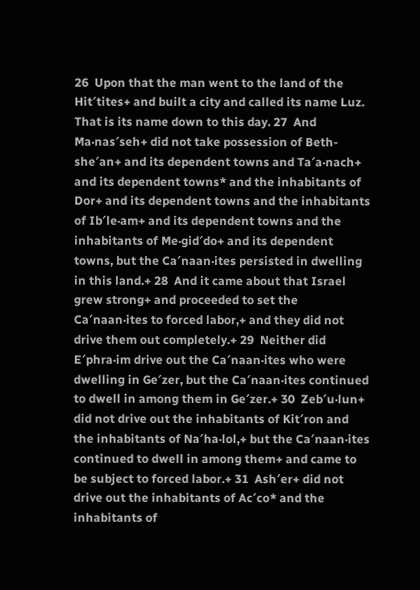26  Upon that the man went to the land of the Hit′tites+ and built a city and called its name Luz. That is its name down to this day. 27  And Ma·nas′seh+ did not take possession of Beth-she′an+ and its dependent towns and Ta′a·nach+ and its dependent towns* and the inhabitants of Dor+ and its dependent towns and the inhabitants of Ib′le·am+ and its dependent towns and the inhabitants of Me·gid′do+ and its dependent towns, but the Ca′naan·ites persisted in dwelling in this land.+ 28  And it came about that Israel grew strong+ and proceeded to set the Ca′naan·ites to forced labor,+ and they did not drive them out completely.+ 29  Neither did E′phra·im drive out the Ca′naan·ites who were dwelling in Ge′zer, but the Ca′naan·ites continued to dwell in among them in Ge′zer.+ 30  Zeb′u·lun+ did not drive out the inhabitants of Kit′ron and the inhabitants of Na′ha·lol,+ but the Ca′naan·ites continued to dwell in among them+ and came to be subject to forced labor.+ 31  Ash′er+ did not drive out the inhabitants of Ac′co* and the inhabitants of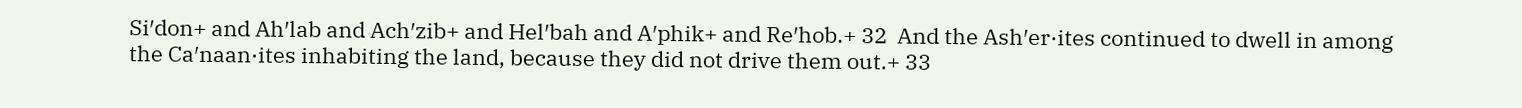Si′don+ and Ah′lab and Ach′zib+ and Hel′bah and A′phik+ and Re′hob.+ 32  And the Ash′er·ites continued to dwell in among the Ca′naan·ites inhabiting the land, because they did not drive them out.+ 33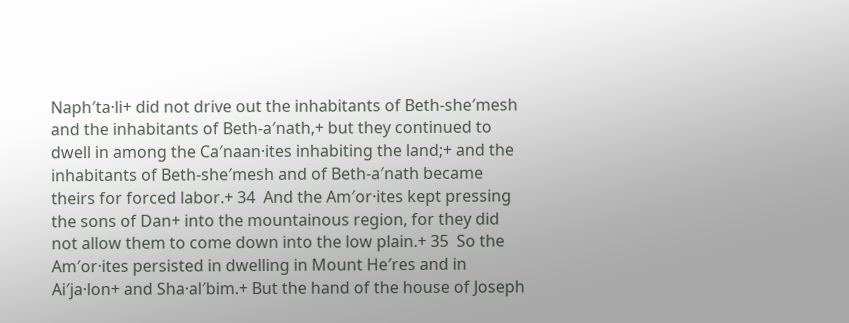Naph′ta·li+ did not drive out the inhabitants of Beth-she′mesh and the inhabitants of Beth-a′nath,+ but they continued to dwell in among the Ca′naan·ites inhabiting the land;+ and the inhabitants of Beth-she′mesh and of Beth-a′nath became theirs for forced labor.+ 34  And the Am′or·ites kept pressing the sons of Dan+ into the mountainous region, for they did not allow them to come down into the low plain.+ 35  So the Am′or·ites persisted in dwelling in Mount He′res and in Ai′ja·lon+ and Sha·al′bim.+ But the hand of the house of Joseph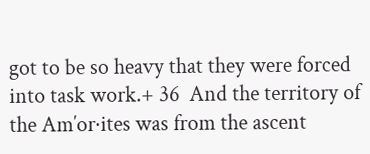got to be so heavy that they were forced into task work.+ 36  And the territory of the Am′or·ites was from the ascent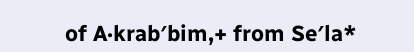of A·krab′bim,+ from Se′la*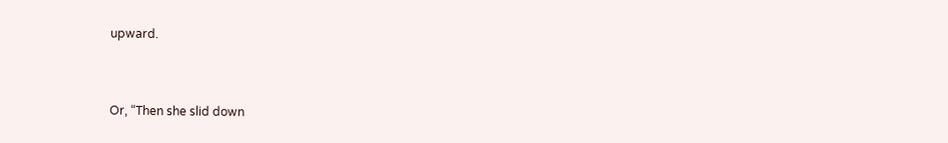upward.


Or, “Then she slid down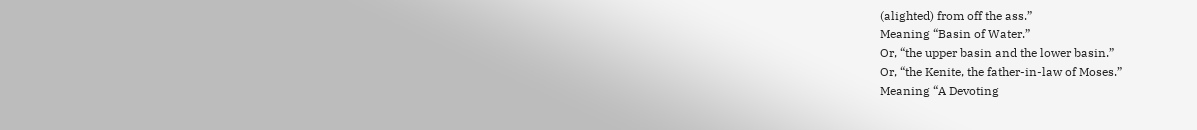(alighted) from off the ass.”
Meaning “Basin of Water.”
Or, “the upper basin and the lower basin.”
Or, “the Kenite, the father-in-law of Moses.”
Meaning “A Devoting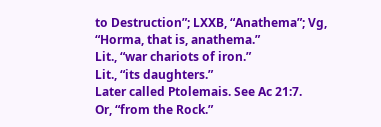to Destruction”; LXXB, “Anathema”; Vg, “Horma, that is, anathema.”
Lit., “war chariots of iron.”
Lit., “its daughters.”
Later called Ptolemais. See Ac 21:7.
Or, “from the Rock.”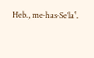Heb., me·has·Se′laʽ.